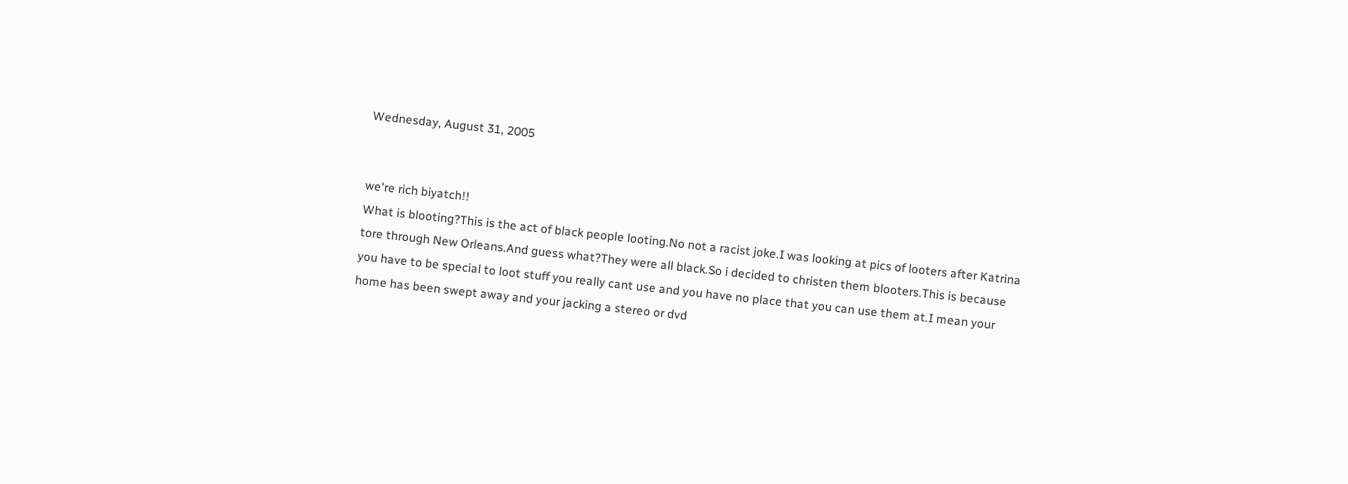Wednesday, August 31, 2005


we're rich biyatch!!
What is blooting?This is the act of black people looting.No not a racist joke.I was looking at pics of looters after Katrina tore through New Orleans.And guess what?They were all black.So i decided to christen them blooters.This is because you have to be special to loot stuff you really cant use and you have no place that you can use them at.I mean your home has been swept away and your jacking a stereo or dvd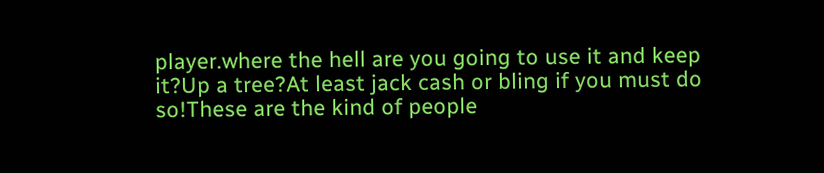player.where the hell are you going to use it and keep it?Up a tree?At least jack cash or bling if you must do so!These are the kind of people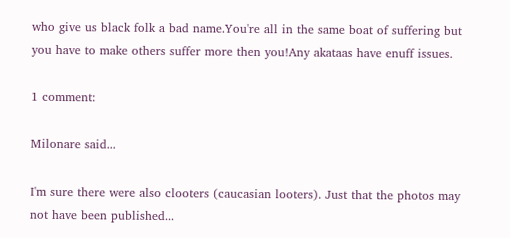who give us black folk a bad name.You're all in the same boat of suffering but you have to make others suffer more then you!Any akataas have enuff issues.

1 comment:

Milonare said...

I'm sure there were also clooters (caucasian looters). Just that the photos may not have been published...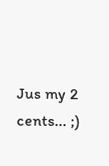Jus my 2 cents... ;)